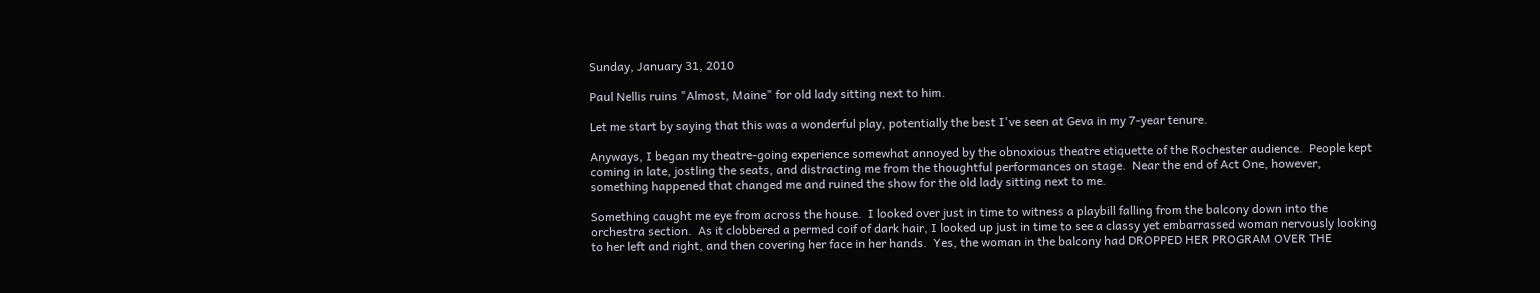Sunday, January 31, 2010

Paul Nellis ruins "Almost, Maine" for old lady sitting next to him.

Let me start by saying that this was a wonderful play, potentially the best I've seen at Geva in my 7-year tenure.

Anyways, I began my theatre-going experience somewhat annoyed by the obnoxious theatre etiquette of the Rochester audience.  People kept coming in late, jostling the seats, and distracting me from the thoughtful performances on stage.  Near the end of Act One, however, something happened that changed me and ruined the show for the old lady sitting next to me.

Something caught me eye from across the house.  I looked over just in time to witness a playbill falling from the balcony down into the orchestra section.  As it clobbered a permed coif of dark hair, I looked up just in time to see a classy yet embarrassed woman nervously looking to her left and right, and then covering her face in her hands.  Yes, the woman in the balcony had DROPPED HER PROGRAM OVER THE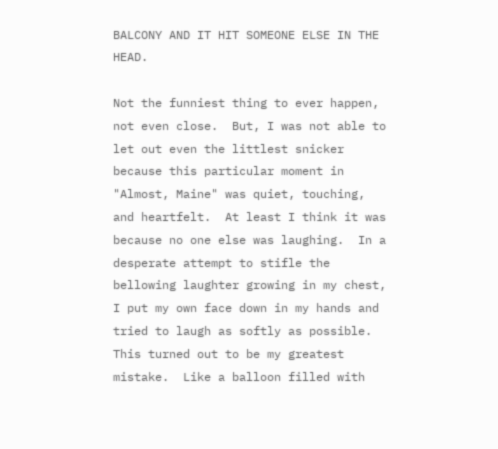BALCONY AND IT HIT SOMEONE ELSE IN THE HEAD.

Not the funniest thing to ever happen, not even close.  But, I was not able to let out even the littlest snicker because this particular moment in "Almost, Maine" was quiet, touching, and heartfelt.  At least I think it was because no one else was laughing.  In a desperate attempt to stifle the bellowing laughter growing in my chest, I put my own face down in my hands and tried to laugh as softly as possible.  This turned out to be my greatest mistake.  Like a balloon filled with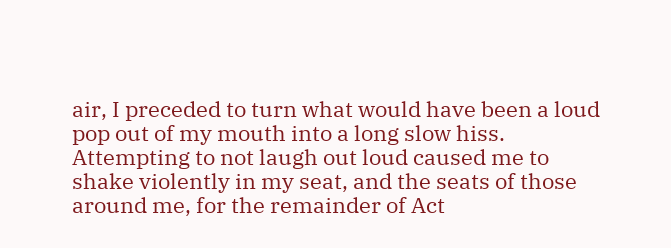air, I preceded to turn what would have been a loud pop out of my mouth into a long slow hiss.  Attempting to not laugh out loud caused me to shake violently in my seat, and the seats of those around me, for the remainder of Act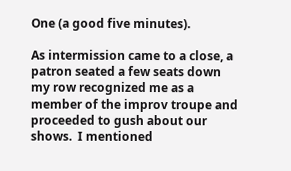One (a good five minutes).

As intermission came to a close, a patron seated a few seats down my row recognized me as a member of the improv troupe and proceeded to gush about our shows.  I mentioned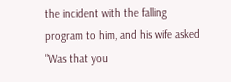the incident with the falling program to him, and his wife asked "Was that you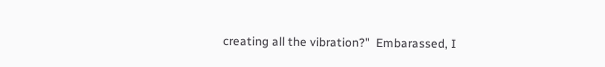creating all the vibration?"  Embarassed, I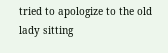tried to apologize to the old lady sitting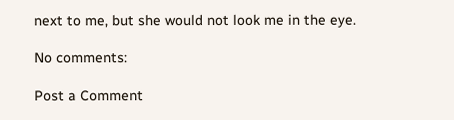next to me, but she would not look me in the eye.

No comments:

Post a Comment